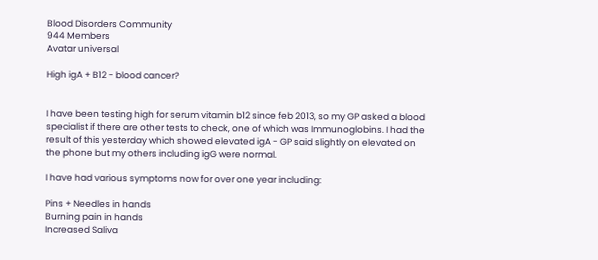Blood Disorders Community
944 Members
Avatar universal

High igA + B12 - blood cancer?


I have been testing high for serum vitamin b12 since feb 2013, so my GP asked a blood specialist if there are other tests to check, one of which was Immunoglobins. I had the result of this yesterday which showed elevated igA - GP said slightly on elevated on the phone but my others including igG were normal.

I have had various symptoms now for over one year including:

Pins + Needles in hands
Burning pain in hands
Increased Saliva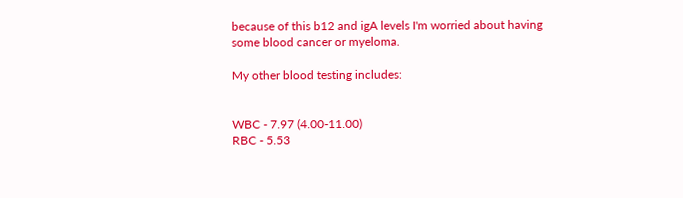because of this b12 and igA levels I'm worried about having some blood cancer or myeloma.

My other blood testing includes:


WBC - 7.97 (4.00-11.00)
RBC - 5.53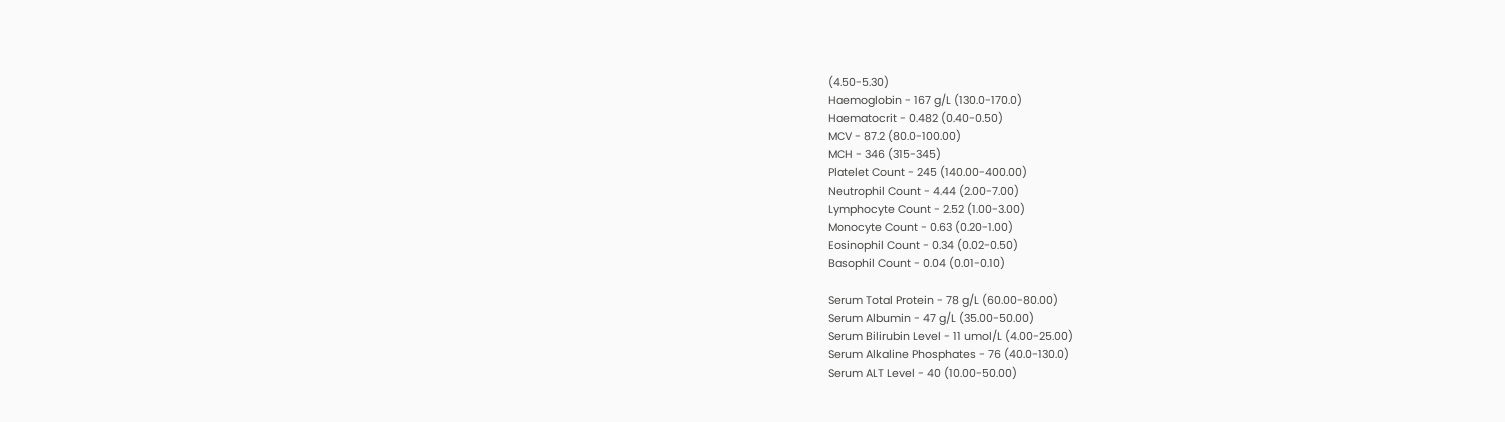(4.50-5.30)
Haemoglobin - 167 g/L (130.0-170.0)
Haematocrit - 0.482 (0.40-0.50)
MCV - 87.2 (80.0-100.00)
MCH - 346 (315-345)
Platelet Count - 245 (140.00-400.00)
Neutrophil Count - 4.44 (2.00-7.00)
Lymphocyte Count - 2.52 (1.00-3.00)
Monocyte Count - 0.63 (0.20-1.00)
Eosinophil Count - 0.34 (0.02-0.50)
Basophil Count - 0.04 (0.01-0.10)

Serum Total Protein - 78 g/L (60.00-80.00)
Serum Albumin - 47 g/L (35.00-50.00)
Serum Bilirubin Level - 11 umol/L (4.00-25.00)
Serum Alkaline Phosphates - 76 (40.0-130.0)
Serum ALT Level - 40 (10.00-50.00)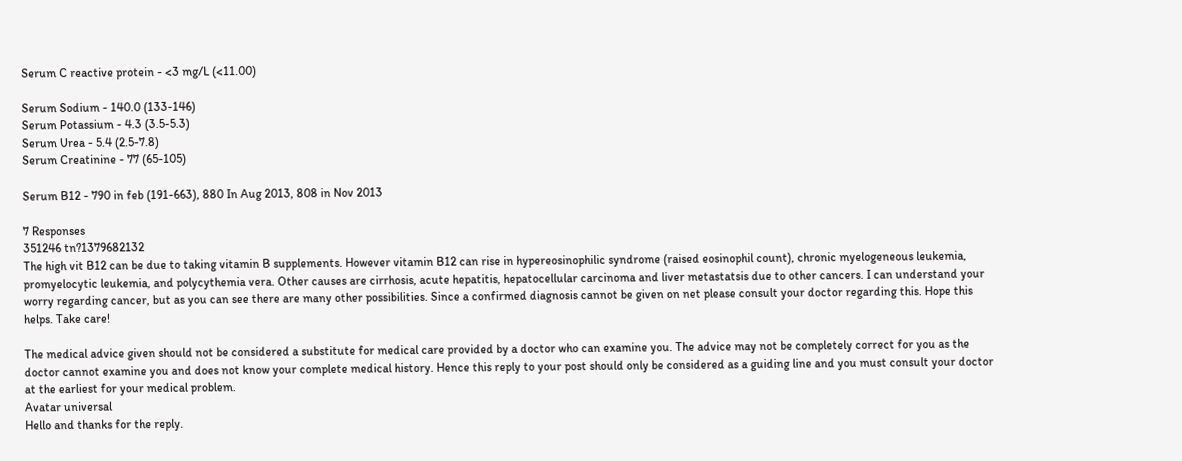Serum C reactive protein - <3 mg/L (<11.00)

Serum Sodium - 140.0 (133-146)
Serum Potassium - 4.3 (3.5-5.3)
Serum Urea - 5.4 (2.5-7.8)
Serum Creatinine - 77 (65-105)

Serum B12 - 790 in feb (191-663), 880 In Aug 2013, 808 in Nov 2013

7 Responses
351246 tn?1379682132
The high vit B12 can be due to taking vitamin B supplements. However vitamin B12 can rise in hypereosinophilic syndrome (raised eosinophil count), chronic myelogeneous leukemia, promyelocytic leukemia, and polycythemia vera. Other causes are cirrhosis, acute hepatitis, hepatocellular carcinoma and liver metastatsis due to other cancers. I can understand your worry regarding cancer, but as you can see there are many other possibilities. Since a confirmed diagnosis cannot be given on net please consult your doctor regarding this. Hope this helps. Take care!

The medical advice given should not be considered a substitute for medical care provided by a doctor who can examine you. The advice may not be completely correct for you as the doctor cannot examine you and does not know your complete medical history. Hence this reply to your post should only be considered as a guiding line and you must consult your doctor at the earliest for your medical problem.
Avatar universal
Hello and thanks for the reply.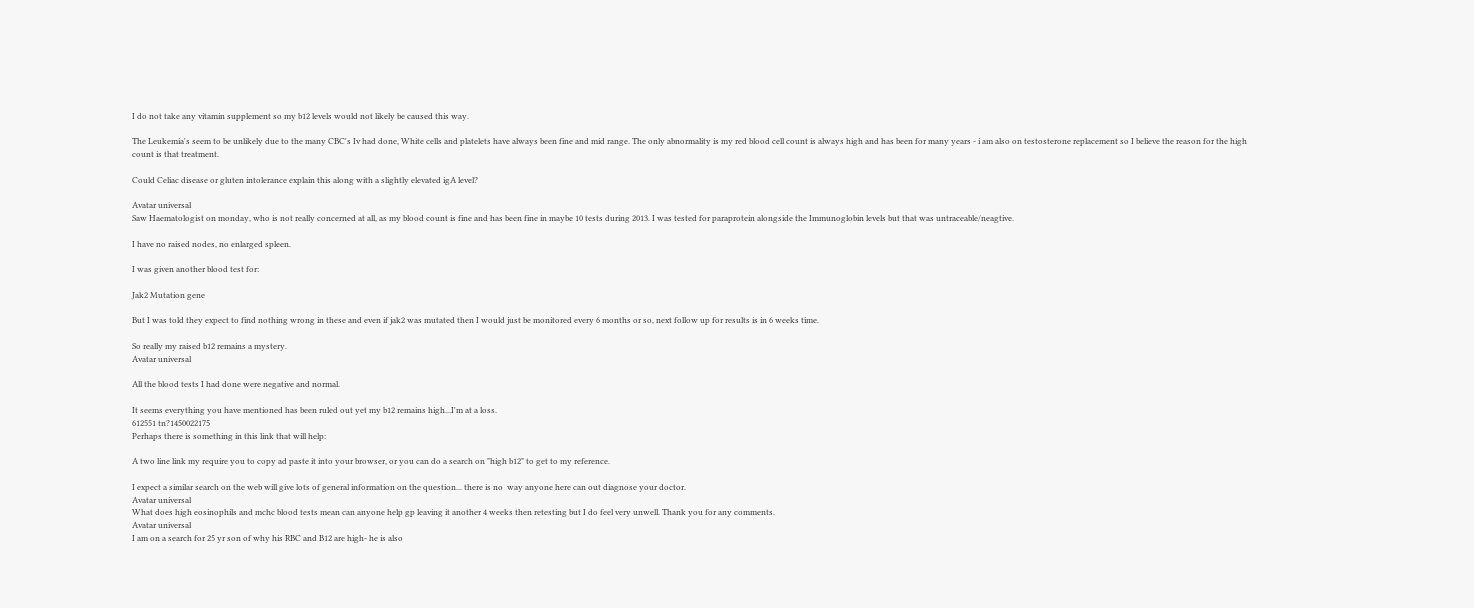I do not take any vitamin supplement so my b12 levels would not likely be caused this way.

The Leukemia's seem to be unlikely due to the many CBC's Iv had done, White cells and platelets have always been fine and mid range. The only abnormality is my red blood cell count is always high and has been for many years - i am also on testosterone replacement so I believe the reason for the high count is that treatment.

Could Celiac disease or gluten intolerance explain this along with a slightly elevated igA level?

Avatar universal
Saw Haematologist on monday, who is not really concerned at all, as my blood count is fine and has been fine in maybe 10 tests during 2013. I was tested for paraprotein alongside the Immunoglobin levels but that was untraceable/neagtive.

I have no raised nodes, no enlarged spleen.

I was given another blood test for:

Jak2 Mutation gene

But I was told they expect to find nothing wrong in these and even if jak2 was mutated then I would just be monitored every 6 months or so, next follow up for results is in 6 weeks time.

So really my raised b12 remains a mystery.
Avatar universal

All the blood tests I had done were negative and normal.

It seems everything you have mentioned has been ruled out yet my b12 remains high...I'm at a loss.
612551 tn?1450022175
Perhaps there is something in this link that will help:

A two line link my require you to copy ad paste it into your browser, or you can do a search on "high b12" to get to my reference.

I expect a similar search on the web will give lots of general information on the question... there is no  way anyone here can out diagnose your doctor.
Avatar universal
What does high eosinophils and mchc blood tests mean can anyone help gp leaving it another 4 weeks then retesting but I do feel very unwell. Thank you for any comments.
Avatar universal
I am on a search for 25 yr son of why his RBC and B12 are high- he is also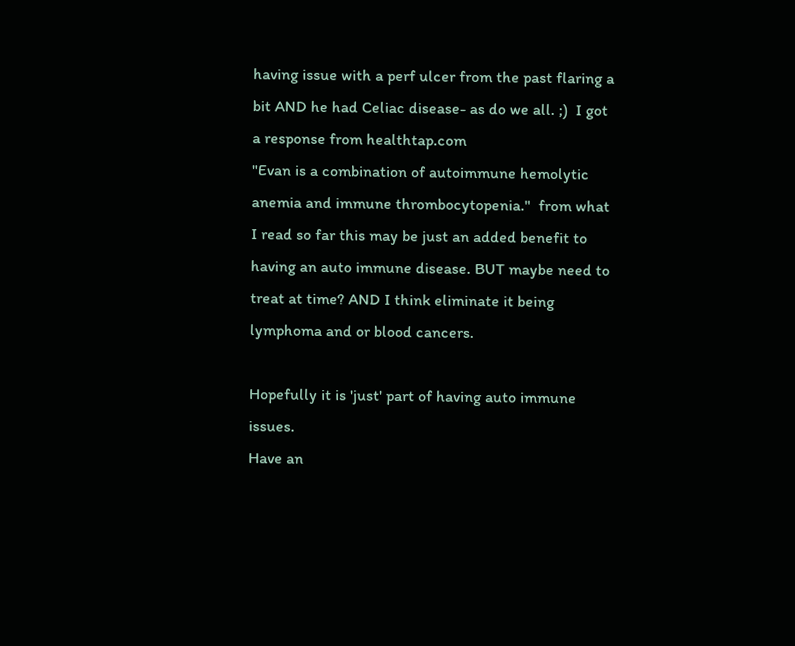having issue with a perf ulcer from the past flaring a bit AND he had Celiac disease- as do we all. ;)  I got a response from healthtap.com
"Evan is a combination of autoimmune hemolytic anemia and immune thrombocytopenia."  from what I read so far this may be just an added benefit to having an auto immune disease. BUT maybe need to treat at time? AND I think eliminate it being lymphoma and or blood cancers.

Hopefully it is 'just' part of having auto immune issues.
Have an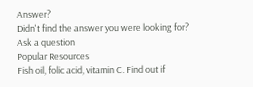Answer?
Didn't find the answer you were looking for?
Ask a question
Popular Resources
Fish oil, folic acid, vitamin C. Find out if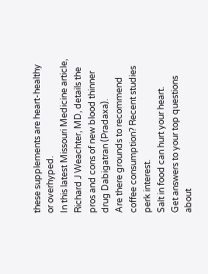these supplements are heart-healthy or overhyped.
In this latest Missouri Medicine article, Richard J Weachter, MD, details the pros and cons of new blood thinner drug Dabigatran (Pradaxa).
Are there grounds to recommend coffee consumption? Recent studies perk interest.
Salt in food can hurt your heart.
Get answers to your top questions about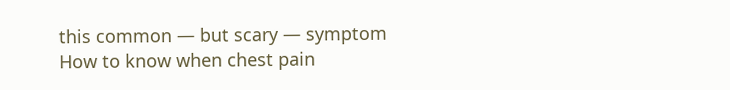this common — but scary — symptom
How to know when chest pain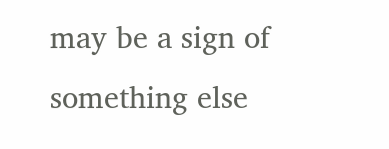may be a sign of something else